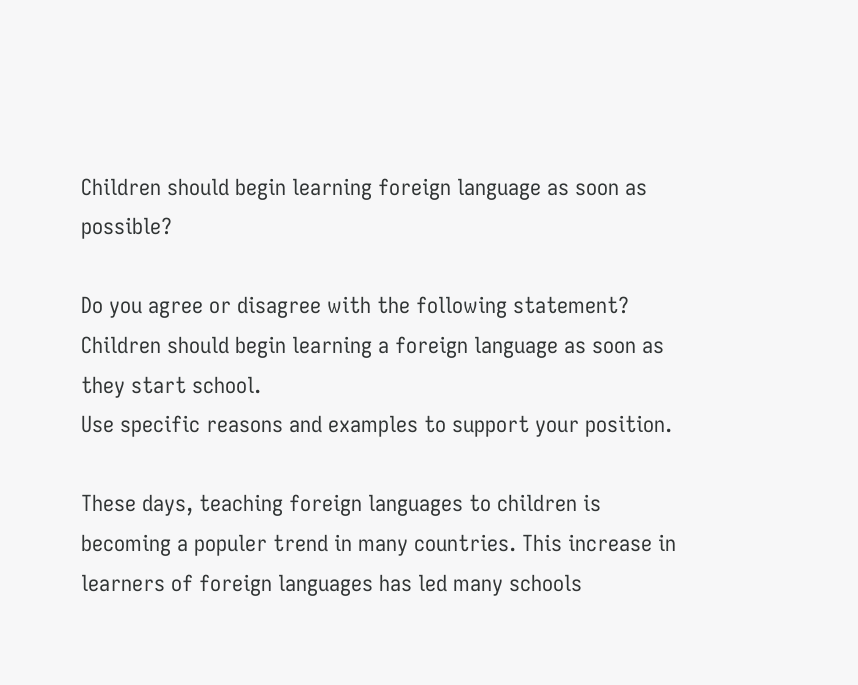Children should begin learning foreign language as soon as possible?

Do you agree or disagree with the following statement?
Children should begin learning a foreign language as soon as they start school.
Use specific reasons and examples to support your position.

These days, teaching foreign languages to children is becoming a populer trend in many countries. This increase in learners of foreign languages has led many schools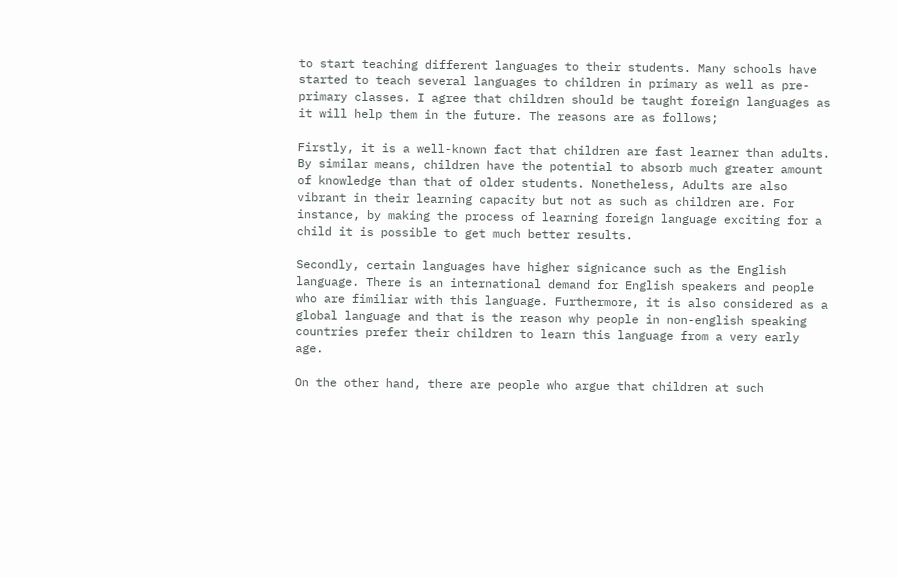to start teaching different languages to their students. Many schools have started to teach several languages to children in primary as well as pre-primary classes. I agree that children should be taught foreign languages as it will help them in the future. The reasons are as follows;

Firstly, it is a well-known fact that children are fast learner than adults. By similar means, children have the potential to absorb much greater amount of knowledge than that of older students. Nonetheless, Adults are also vibrant in their learning capacity but not as such as children are. For instance, by making the process of learning foreign language exciting for a child it is possible to get much better results.

Secondly, certain languages have higher signicance such as the English language. There is an international demand for English speakers and people who are fimiliar with this language. Furthermore, it is also considered as a global language and that is the reason why people in non-english speaking countries prefer their children to learn this language from a very early age.

On the other hand, there are people who argue that children at such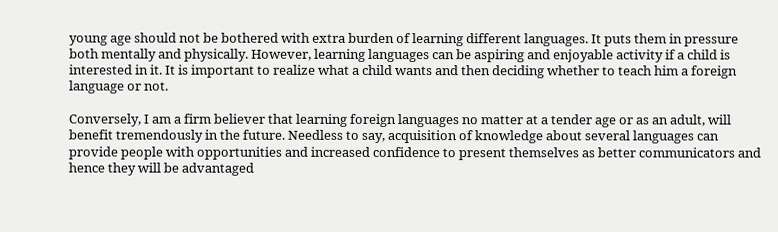young age should not be bothered with extra burden of learning different languages. It puts them in pressure both mentally and physically. However, learning languages can be aspiring and enjoyable activity if a child is interested in it. It is important to realize what a child wants and then deciding whether to teach him a foreign language or not.

Conversely, I am a firm believer that learning foreign languages no matter at a tender age or as an adult, will benefit tremendously in the future. Needless to say, acquisition of knowledge about several languages can provide people with opportunities and increased confidence to present themselves as better communicators and hence they will be advantaged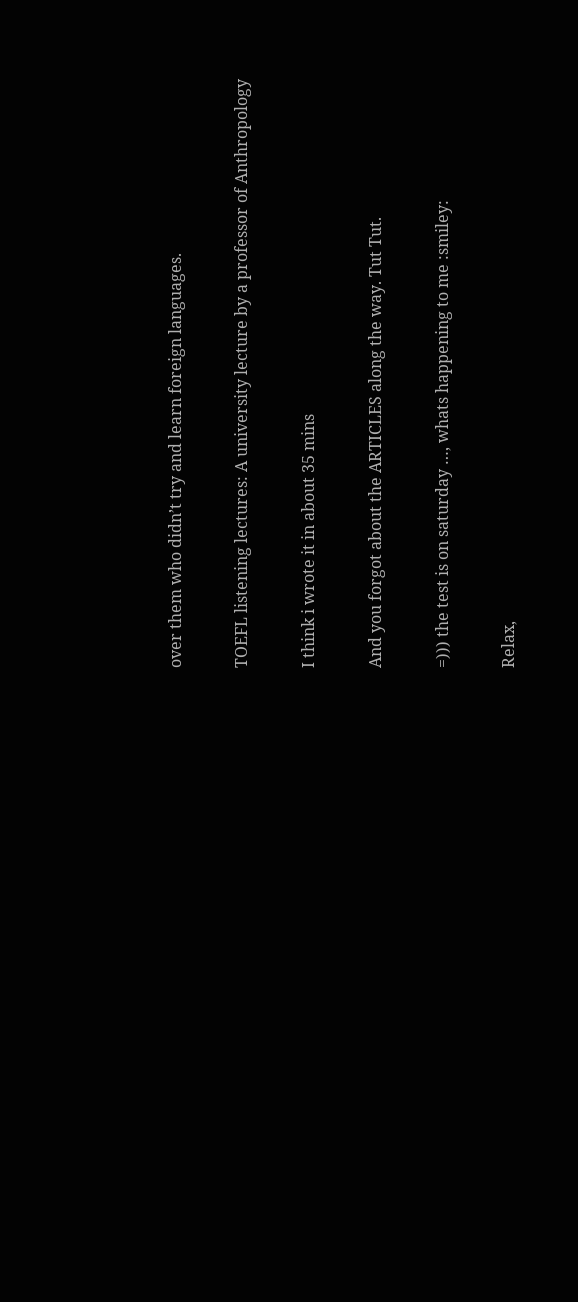over them who didn’t try and learn foreign languages.

TOEFL listening lectures: A university lecture by a professor of Anthropology

I think i wrote it in about 35 mins

And you forgot about the ARTICLES along the way. Tut Tut.

=))) the test is on saturday …, whats happening to me :smiley:

Relax,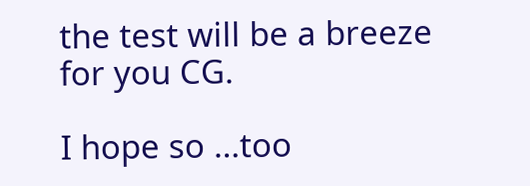the test will be a breeze for you CG.

I hope so …too